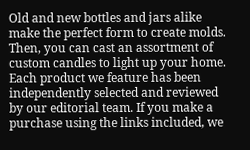Old and new bottles and jars alike make the perfect form to create molds. Then, you can cast an assortment of custom candles to light up your home.
Each product we feature has been independently selected and reviewed by our editorial team. If you make a purchase using the links included, we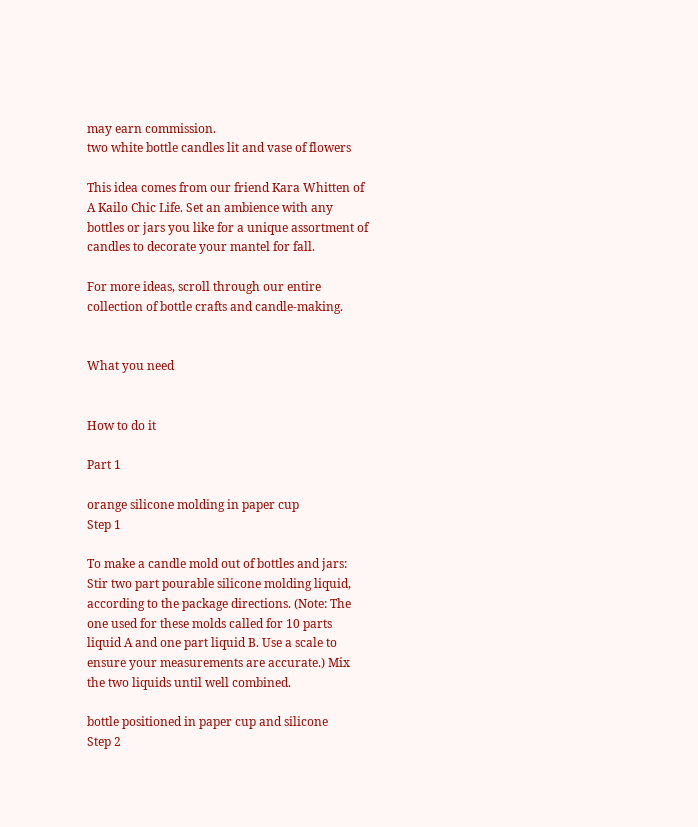may earn commission.
two white bottle candles lit and vase of flowers

This idea comes from our friend Kara Whitten of A Kailo Chic Life. Set an ambience with any bottles or jars you like for a unique assortment of candles to decorate your mantel for fall.

For more ideas, scroll through our entire collection of bottle crafts and candle-making.


What you need


How to do it

Part 1

orange silicone molding in paper cup
Step 1

To make a candle mold out of bottles and jars: Stir two part pourable silicone molding liquid, according to the package directions. (Note: The one used for these molds called for 10 parts liquid A and one part liquid B. Use a scale to ensure your measurements are accurate.) Mix the two liquids until well combined.

bottle positioned in paper cup and silicone
Step 2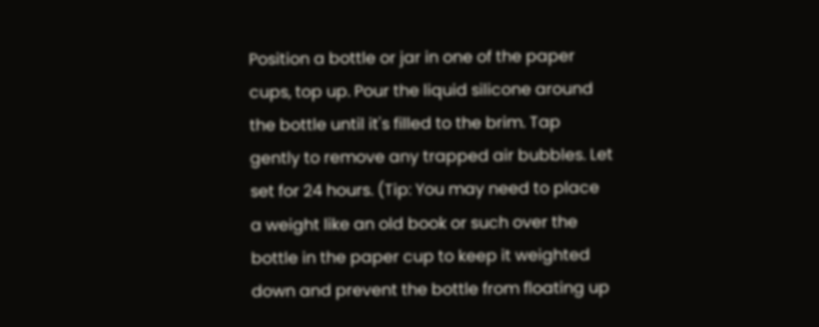Position a bottle or jar in one of the paper cups, top up. Pour the liquid silicone around the bottle until it's filled to the brim. Tap gently to remove any trapped air bubbles. Let set for 24 hours. (Tip: You may need to place a weight like an old book or such over the bottle in the paper cup to keep it weighted down and prevent the bottle from floating up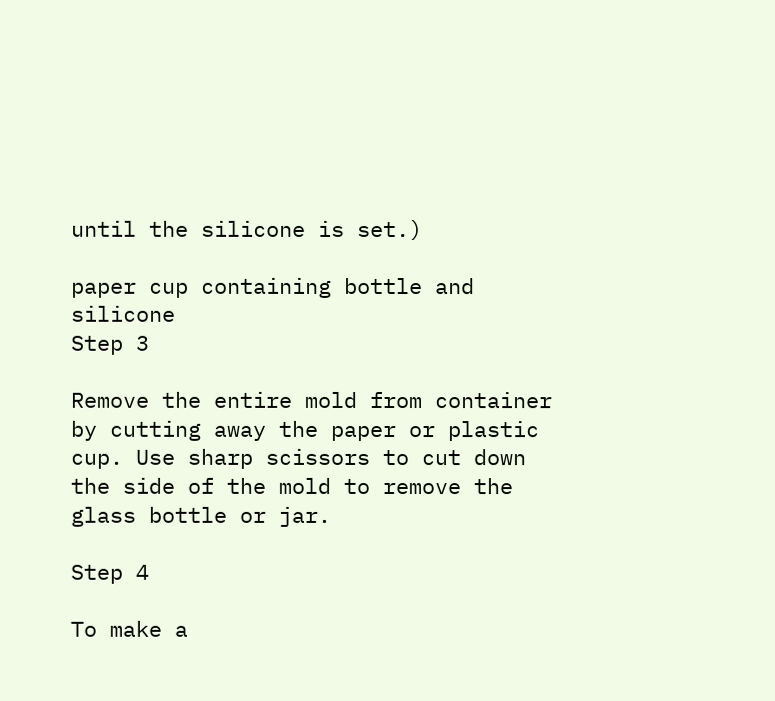until the silicone is set.)

paper cup containing bottle and silicone
Step 3

Remove the entire mold from container by cutting away the paper or plastic cup. Use sharp scissors to cut down the side of the mold to remove the glass bottle or jar.

Step 4

To make a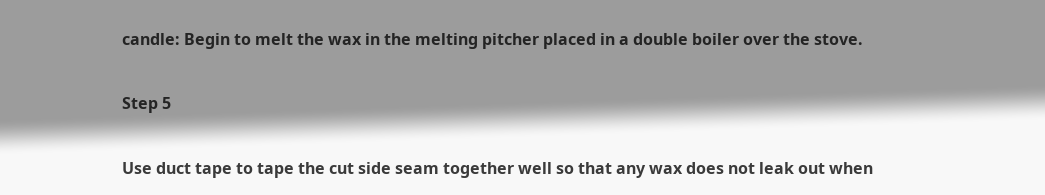candle: Begin to melt the wax in the melting pitcher placed in a double boiler over the stove.

Step 5

Use duct tape to tape the cut side seam together well so that any wax does not leak out when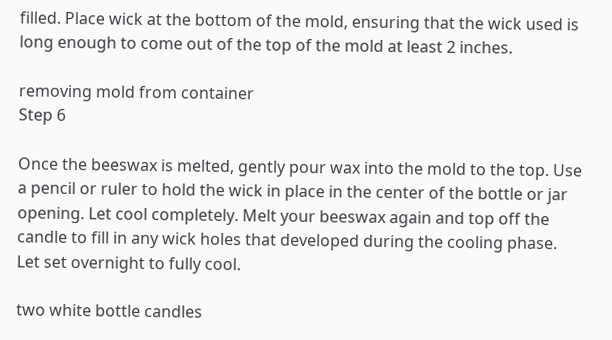filled. Place wick at the bottom of the mold, ensuring that the wick used is long enough to come out of the top of the mold at least 2 inches.

removing mold from container
Step 6

Once the beeswax is melted, gently pour wax into the mold to the top. Use a pencil or ruler to hold the wick in place in the center of the bottle or jar opening. Let cool completely. Melt your beeswax again and top off the candle to fill in any wick holes that developed during the cooling phase. Let set overnight to fully cool.

two white bottle candles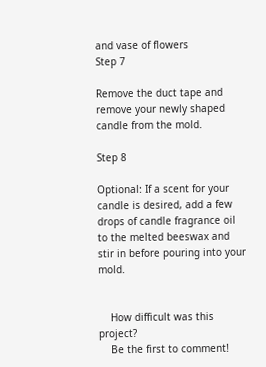and vase of flowers
Step 7

Remove the duct tape and remove your newly shaped candle from the mold.

Step 8

Optional: If a scent for your candle is desired, add a few drops of candle fragrance oil to the melted beeswax and stir in before pouring into your mold.


    How difficult was this project?
    Be the first to comment!